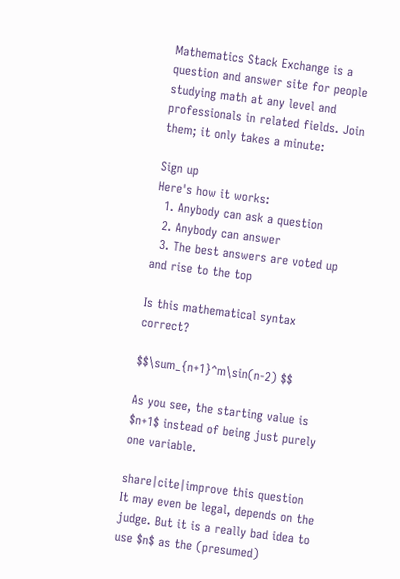Mathematics Stack Exchange is a question and answer site for people studying math at any level and professionals in related fields. Join them; it only takes a minute:

Sign up
Here's how it works:
  1. Anybody can ask a question
  2. Anybody can answer
  3. The best answers are voted up and rise to the top

Is this mathematical syntax correct?

$$\sum_{n+1}^m\sin(n-2) $$

As you see, the starting value is $n+1$ instead of being just purely one variable.

share|cite|improve this question
It may even be legal, depends on the judge. But it is a really bad idea to use $n$ as the (presumed)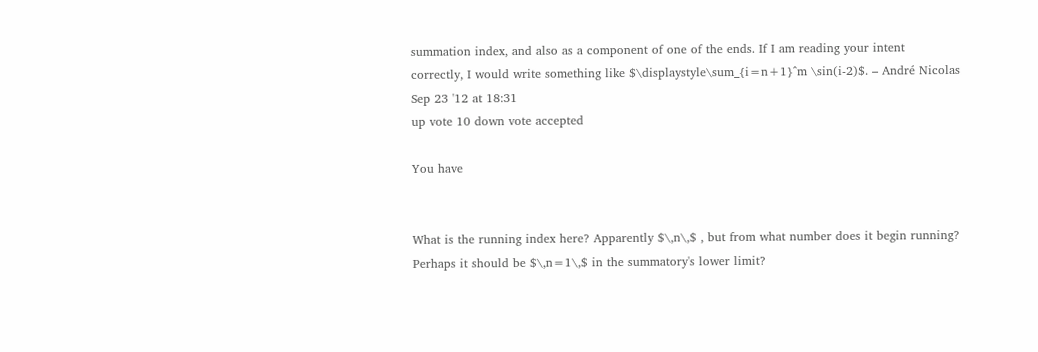summation index, and also as a component of one of the ends. If I am reading your intent correctly, I would write something like $\displaystyle\sum_{i=n+1}^m \sin(i-2)$. – André Nicolas Sep 23 '12 at 18:31
up vote 10 down vote accepted

You have


What is the running index here? Apparently $\,n\,$ , but from what number does it begin running? Perhaps it should be $\,n=1\,$ in the summatory's lower limit?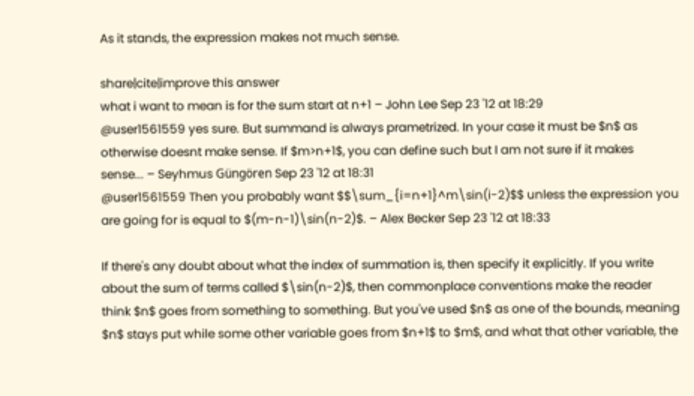As it stands, the expression makes not much sense.

share|cite|improve this answer
what i want to mean is for the sum start at n+1 – John Lee Sep 23 '12 at 18:29
@user1561559 yes sure. But summand is always prametrized. In your case it must be $n$ as otherwise doesnt make sense. If $m>n+1$, you can define such but I am not sure if it makes sense... – Seyhmus Güngören Sep 23 '12 at 18:31
@user1561559 Then you probably want $$\sum_{i=n+1}^m\sin(i-2)$$ unless the expression you are going for is equal to $(m-n-1)\sin(n-2)$. – Alex Becker Sep 23 '12 at 18:33

If there's any doubt about what the index of summation is, then specify it explicitly. If you write about the sum of terms called $\sin(n-2)$, then commonplace conventions make the reader think $n$ goes from something to something. But you've used $n$ as one of the bounds, meaning $n$ stays put while some other variable goes from $n+1$ to $m$, and what that other variable, the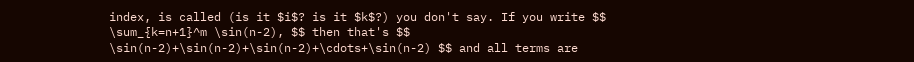index, is called (is it $i$? is it $k$?) you don't say. If you write $$ \sum_{k=n+1}^m \sin(n-2), $$ then that's $$ \sin(n-2)+\sin(n-2)+\sin(n-2)+\cdots+\sin(n-2) $$ and all terms are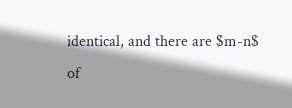identical, and there are $m-n$ of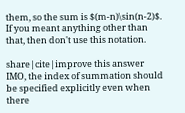them, so the sum is $(m-n)\sin(n-2)$. If you meant anything other than that, then don't use this notation.

share|cite|improve this answer
IMO, the index of summation should be specified explicitly even when there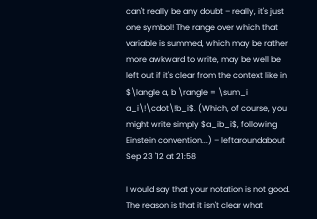can't really be any doubt – really, it's just one symbol! The range over which that variable is summed, which may be rather more awkward to write, may be well be left out if it's clear from the context like in $\langle a, b \rangle = \sum_i a_i\!\cdot\!b_i$. (Which, of course, you might write simply $a_ib_i$, following Einstein convention...) – leftaroundabout Sep 23 '12 at 21:58

I would say that your notation is not good. The reason is that it isn't clear what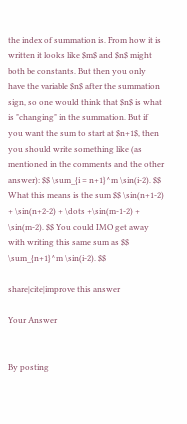the index of summation is. From how it is written it looks like $m$ and $n$ might both be constants. But then you only have the variable $n$ after the summation sign, so one would think that $n$ is what is "changing" in the summation. But if you want the sum to start at $n+1$, then you should write something like (as mentioned in the comments and the other answer): $$ \sum_{i = n+1}^m \sin(i-2). $$ What this means is the sum $$ \sin(n+1-2) + \sin(n+2-2) + \dots +\sin(m-1-2) + \sin(m-2). $$ You could IMO get away with writing this same sum as $$ \sum_{n+1}^m \sin(i-2). $$

share|cite|improve this answer

Your Answer


By posting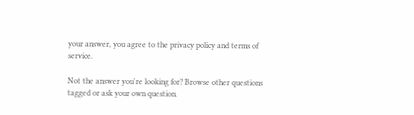your answer, you agree to the privacy policy and terms of service.

Not the answer you're looking for? Browse other questions tagged or ask your own question.